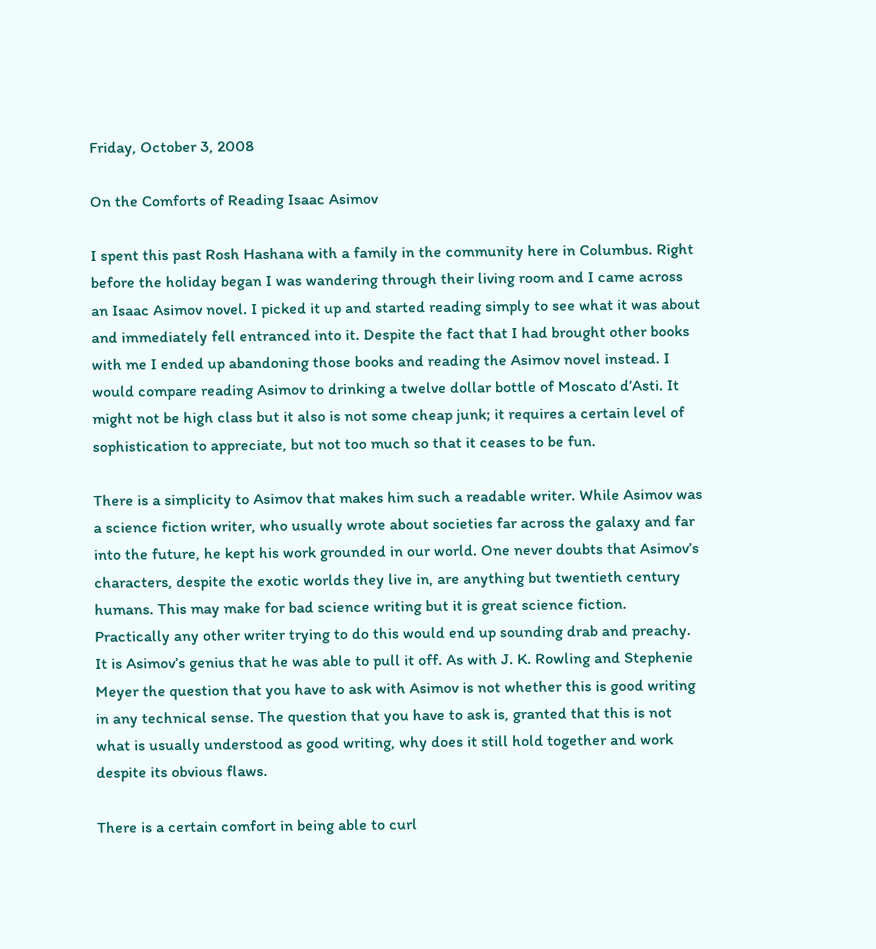Friday, October 3, 2008

On the Comforts of Reading Isaac Asimov

I spent this past Rosh Hashana with a family in the community here in Columbus. Right before the holiday began I was wandering through their living room and I came across an Isaac Asimov novel. I picked it up and started reading simply to see what it was about and immediately fell entranced into it. Despite the fact that I had brought other books with me I ended up abandoning those books and reading the Asimov novel instead. I would compare reading Asimov to drinking a twelve dollar bottle of Moscato d’Asti. It might not be high class but it also is not some cheap junk; it requires a certain level of sophistication to appreciate, but not too much so that it ceases to be fun.

There is a simplicity to Asimov that makes him such a readable writer. While Asimov was a science fiction writer, who usually wrote about societies far across the galaxy and far into the future, he kept his work grounded in our world. One never doubts that Asimov’s characters, despite the exotic worlds they live in, are anything but twentieth century humans. This may make for bad science writing but it is great science fiction. Practically any other writer trying to do this would end up sounding drab and preachy. It is Asimov’s genius that he was able to pull it off. As with J. K. Rowling and Stephenie Meyer the question that you have to ask with Asimov is not whether this is good writing in any technical sense. The question that you have to ask is, granted that this is not what is usually understood as good writing, why does it still hold together and work despite its obvious flaws.

There is a certain comfort in being able to curl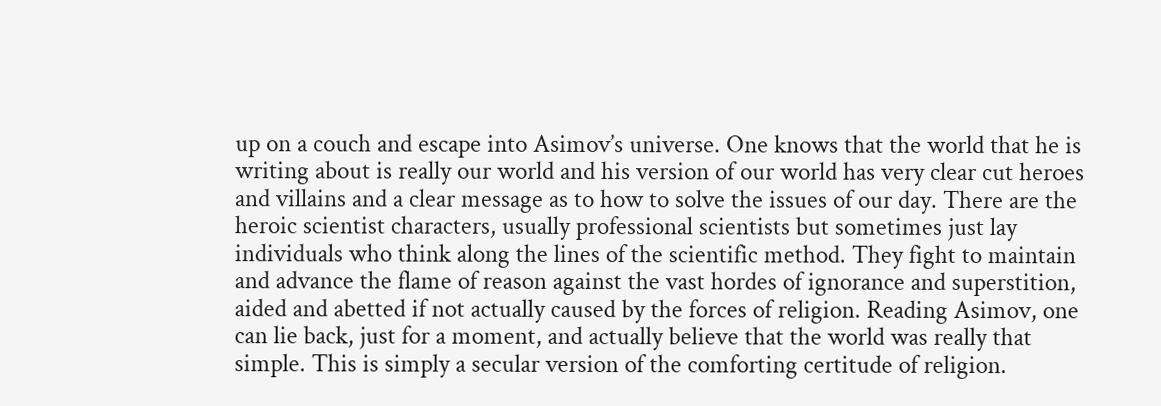up on a couch and escape into Asimov’s universe. One knows that the world that he is writing about is really our world and his version of our world has very clear cut heroes and villains and a clear message as to how to solve the issues of our day. There are the heroic scientist characters, usually professional scientists but sometimes just lay individuals who think along the lines of the scientific method. They fight to maintain and advance the flame of reason against the vast hordes of ignorance and superstition, aided and abetted if not actually caused by the forces of religion. Reading Asimov, one can lie back, just for a moment, and actually believe that the world was really that simple. This is simply a secular version of the comforting certitude of religion.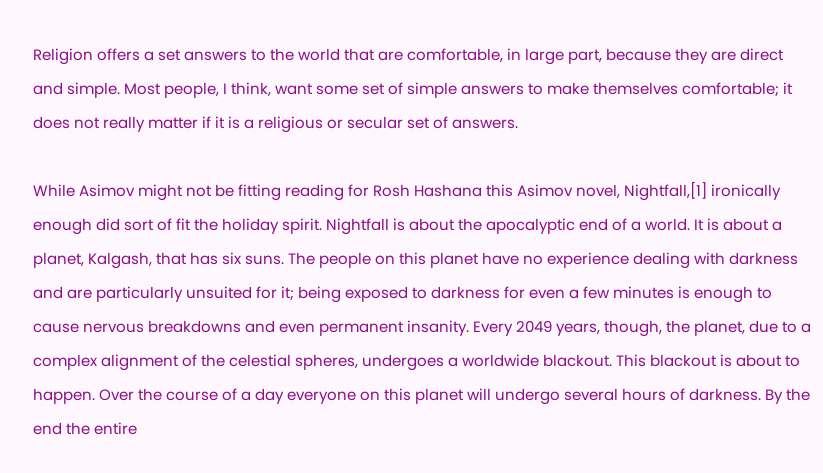Religion offers a set answers to the world that are comfortable, in large part, because they are direct and simple. Most people, I think, want some set of simple answers to make themselves comfortable; it does not really matter if it is a religious or secular set of answers.

While Asimov might not be fitting reading for Rosh Hashana this Asimov novel, Nightfall,[1] ironically enough did sort of fit the holiday spirit. Nightfall is about the apocalyptic end of a world. It is about a planet, Kalgash, that has six suns. The people on this planet have no experience dealing with darkness and are particularly unsuited for it; being exposed to darkness for even a few minutes is enough to cause nervous breakdowns and even permanent insanity. Every 2049 years, though, the planet, due to a complex alignment of the celestial spheres, undergoes a worldwide blackout. This blackout is about to happen. Over the course of a day everyone on this planet will undergo several hours of darkness. By the end the entire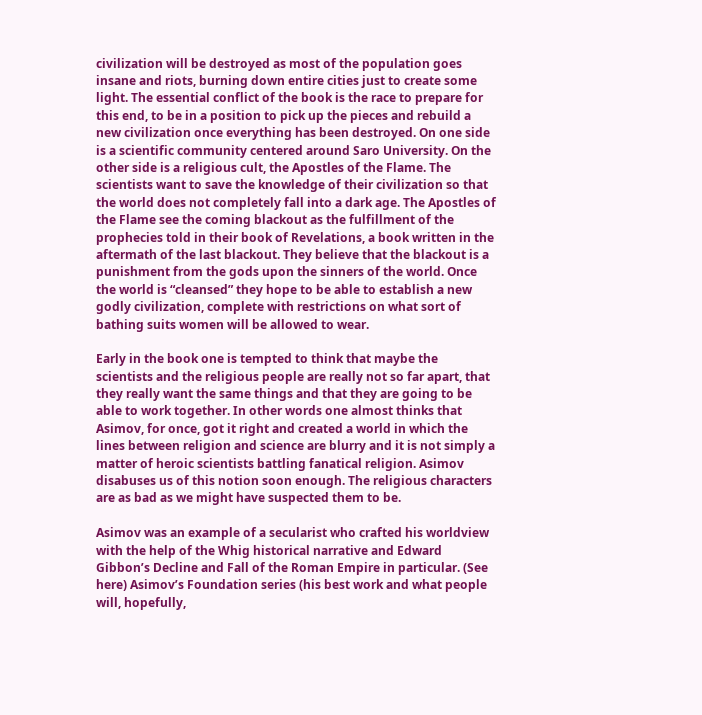civilization will be destroyed as most of the population goes insane and riots, burning down entire cities just to create some light. The essential conflict of the book is the race to prepare for this end, to be in a position to pick up the pieces and rebuild a new civilization once everything has been destroyed. On one side is a scientific community centered around Saro University. On the other side is a religious cult, the Apostles of the Flame. The scientists want to save the knowledge of their civilization so that the world does not completely fall into a dark age. The Apostles of the Flame see the coming blackout as the fulfillment of the prophecies told in their book of Revelations, a book written in the aftermath of the last blackout. They believe that the blackout is a punishment from the gods upon the sinners of the world. Once the world is “cleansed” they hope to be able to establish a new godly civilization, complete with restrictions on what sort of bathing suits women will be allowed to wear.

Early in the book one is tempted to think that maybe the scientists and the religious people are really not so far apart, that they really want the same things and that they are going to be able to work together. In other words one almost thinks that Asimov, for once, got it right and created a world in which the lines between religion and science are blurry and it is not simply a matter of heroic scientists battling fanatical religion. Asimov disabuses us of this notion soon enough. The religious characters are as bad as we might have suspected them to be.

Asimov was an example of a secularist who crafted his worldview with the help of the Whig historical narrative and Edward Gibbon’s Decline and Fall of the Roman Empire in particular. (See here) Asimov’s Foundation series (his best work and what people will, hopefully,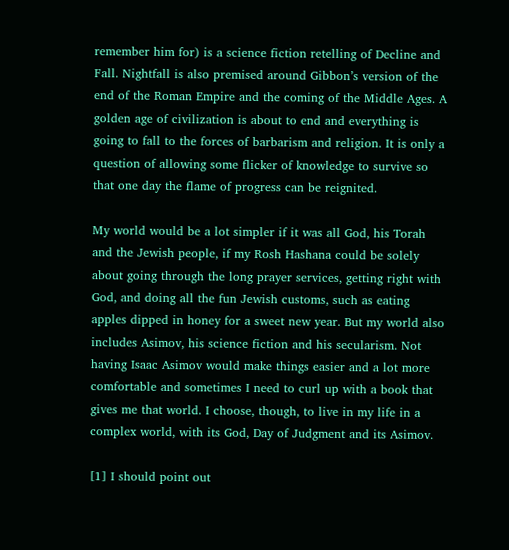remember him for) is a science fiction retelling of Decline and Fall. Nightfall is also premised around Gibbon’s version of the end of the Roman Empire and the coming of the Middle Ages. A golden age of civilization is about to end and everything is going to fall to the forces of barbarism and religion. It is only a question of allowing some flicker of knowledge to survive so that one day the flame of progress can be reignited.

My world would be a lot simpler if it was all God, his Torah and the Jewish people, if my Rosh Hashana could be solely about going through the long prayer services, getting right with God, and doing all the fun Jewish customs, such as eating apples dipped in honey for a sweet new year. But my world also includes Asimov, his science fiction and his secularism. Not having Isaac Asimov would make things easier and a lot more comfortable and sometimes I need to curl up with a book that gives me that world. I choose, though, to live in my life in a complex world, with its God, Day of Judgment and its Asimov.

[1] I should point out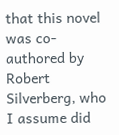that this novel was co-authored by Robert Silverberg, who I assume did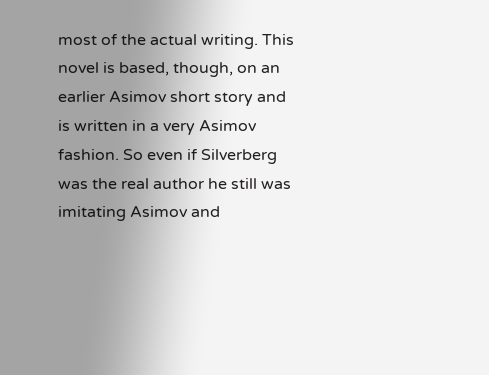most of the actual writing. This novel is based, though, on an earlier Asimov short story and is written in a very Asimov fashion. So even if Silverberg was the real author he still was imitating Asimov and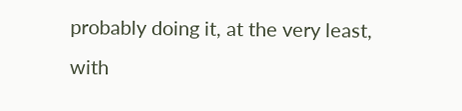probably doing it, at the very least, with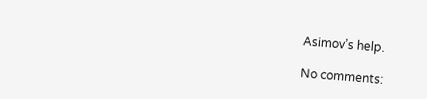Asimov’s help.

No comments: